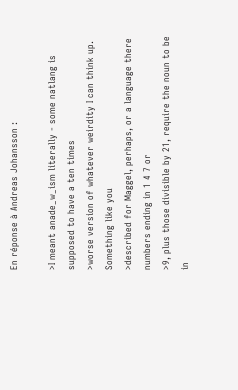En réponse à Andreas Johansson :

>I meant anade_w_ism literally - some natlang is supposed to have a ten times
>worse version of whatever weirdity I can think up. Something like you
>described for Maggel, perhaps, or a language there numbers ending in 1 4 7 or
>9, plus those divisible by 21, require the noun to be in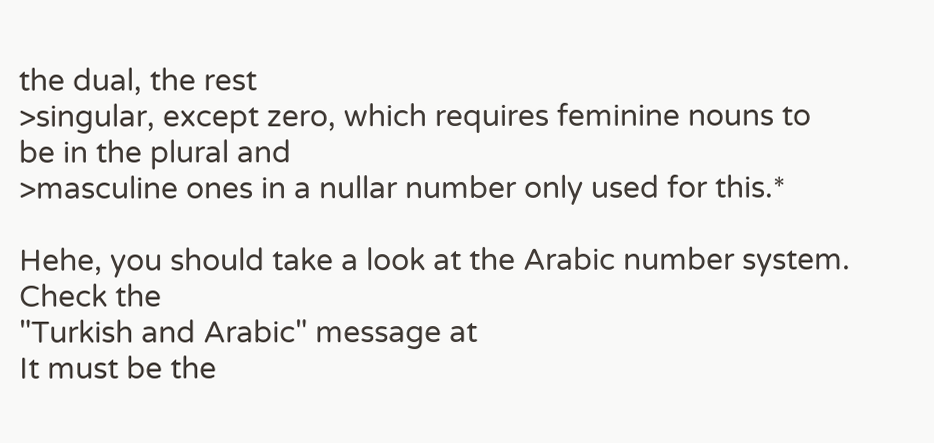the dual, the rest
>singular, except zero, which requires feminine nouns to be in the plural and
>masculine ones in a nullar number only used for this.*

Hehe, you should take a look at the Arabic number system. Check the
"Turkish and Arabic" message at
It must be the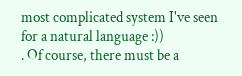most complicated system I've seen for a natural language :))
. Of course, there must be a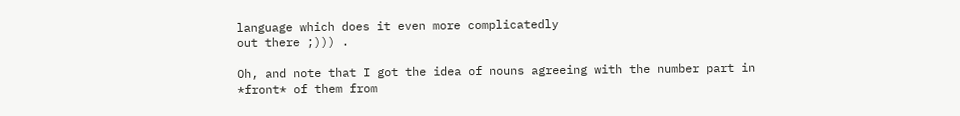language which does it even more complicatedly
out there ;))) .

Oh, and note that I got the idea of nouns agreeing with the number part in
*front* of them from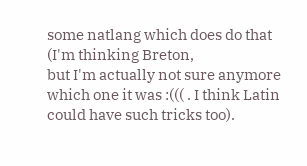some natlang which does do that (I'm thinking Breton,
but I'm actually not sure anymore which one it was :((( . I think Latin
could have such tricks too).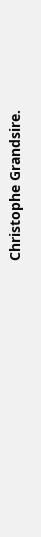Christophe Grandsire.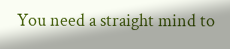You need a straight mind to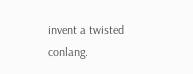invent a twisted conlang.